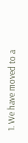1. We have moved to a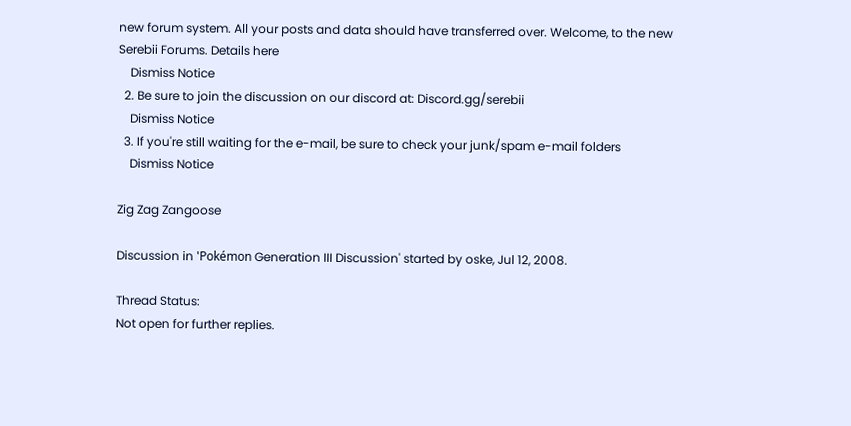new forum system. All your posts and data should have transferred over. Welcome, to the new Serebii Forums. Details here
    Dismiss Notice
  2. Be sure to join the discussion on our discord at: Discord.gg/serebii
    Dismiss Notice
  3. If you're still waiting for the e-mail, be sure to check your junk/spam e-mail folders
    Dismiss Notice

Zig Zag Zangoose

Discussion in 'Pokémon Generation III Discussion' started by oske, Jul 12, 2008.

Thread Status:
Not open for further replies.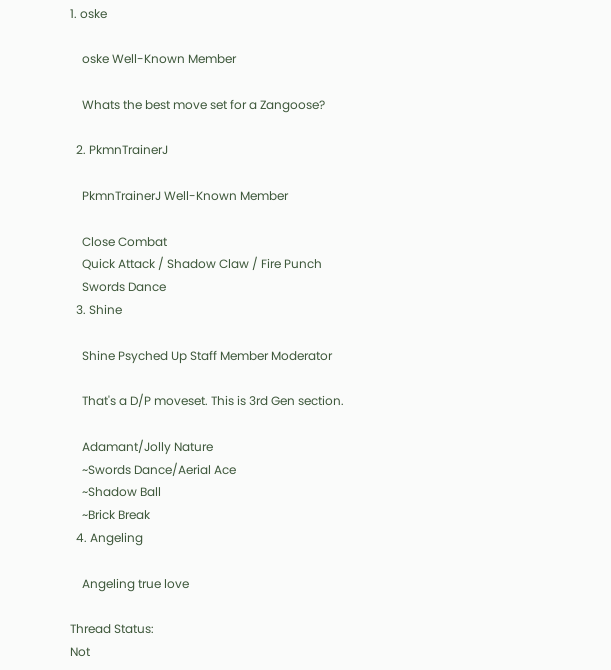1. oske

    oske Well-Known Member

    Whats the best move set for a Zangoose?

  2. PkmnTrainerJ

    PkmnTrainerJ Well-Known Member

    Close Combat
    Quick Attack / Shadow Claw / Fire Punch
    Swords Dance
  3. Shine

    Shine Psyched Up Staff Member Moderator

    That's a D/P moveset. This is 3rd Gen section.

    Adamant/Jolly Nature
    ~Swords Dance/Aerial Ace
    ~Shadow Ball
    ~Brick Break
  4. Angeling

    Angeling true love

Thread Status:
Not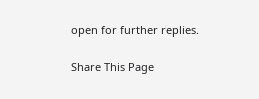open for further replies.

Share This Page